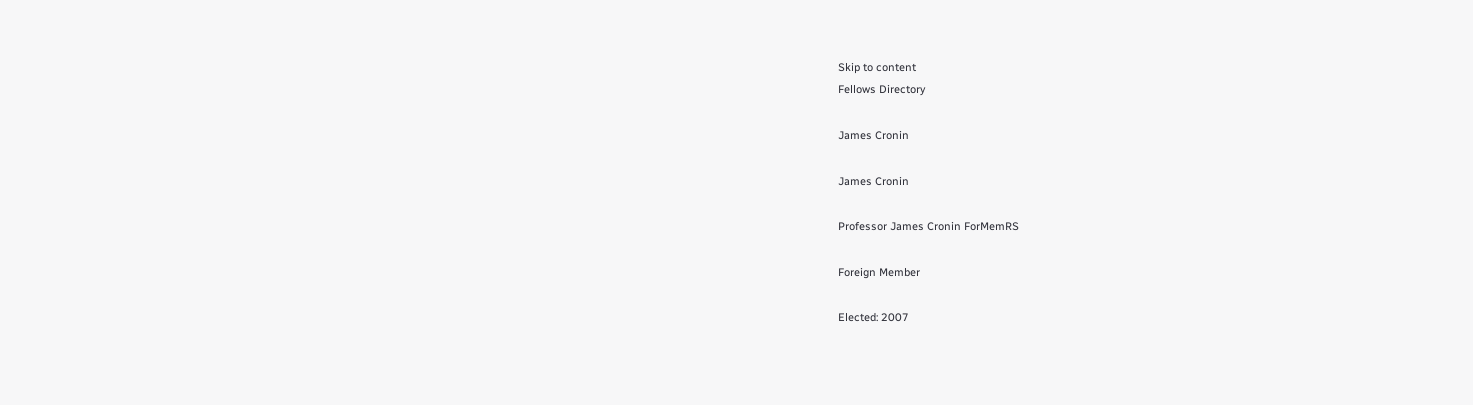Skip to content
Fellows Directory

James Cronin

James Cronin

Professor James Cronin ForMemRS

Foreign Member

Elected: 2007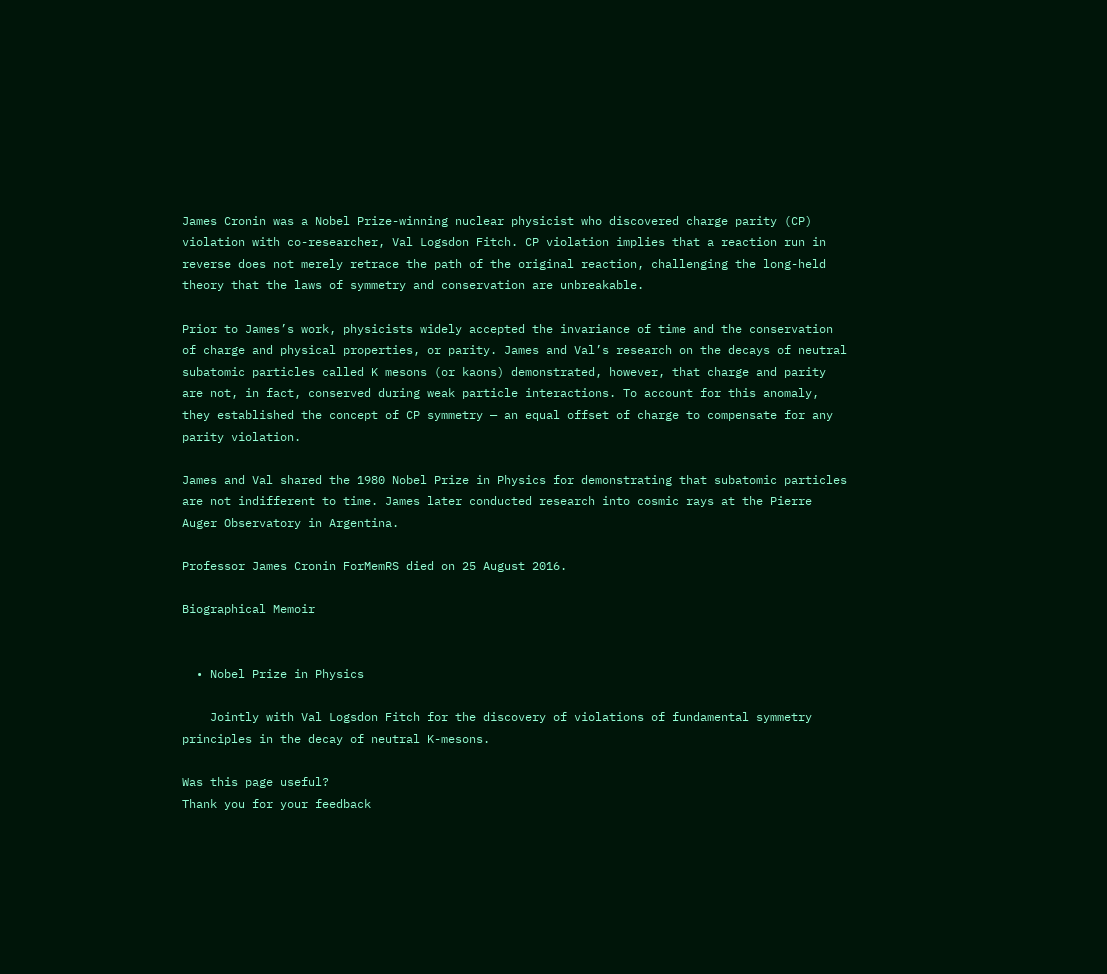James Cronin was a Nobel Prize-winning nuclear physicist who discovered charge parity (CP) violation with co-researcher, Val Logsdon Fitch. CP violation implies that a reaction run in reverse does not merely retrace the path of the original reaction, challenging the long-held theory that the laws of symmetry and conservation are unbreakable.

Prior to James’s work, physicists widely accepted the invariance of time and the conservation of charge and physical properties, or parity. James and Val’s research on the decays of neutral subatomic particles called K mesons (or kaons) demonstrated, however, that charge and parity are not, in fact, conserved during weak particle interactions. To account for this anomaly, they established the concept of CP symmetry — an equal offset of charge to compensate for any parity violation.

James and Val shared the 1980 Nobel Prize in Physics for demonstrating that subatomic particles are not indifferent to time. James later conducted research into cosmic rays at the Pierre Auger Observatory in Argentina.

Professor James Cronin ForMemRS died on 25 August 2016.

Biographical Memoir


  • Nobel Prize in Physics

    Jointly with Val Logsdon Fitch for the discovery of violations of fundamental symmetry principles in the decay of neutral K-mesons.

Was this page useful?
Thank you for your feedback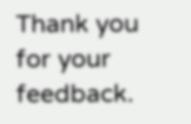Thank you for your feedback.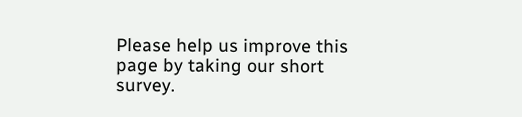Please help us improve this page by taking our short survey.